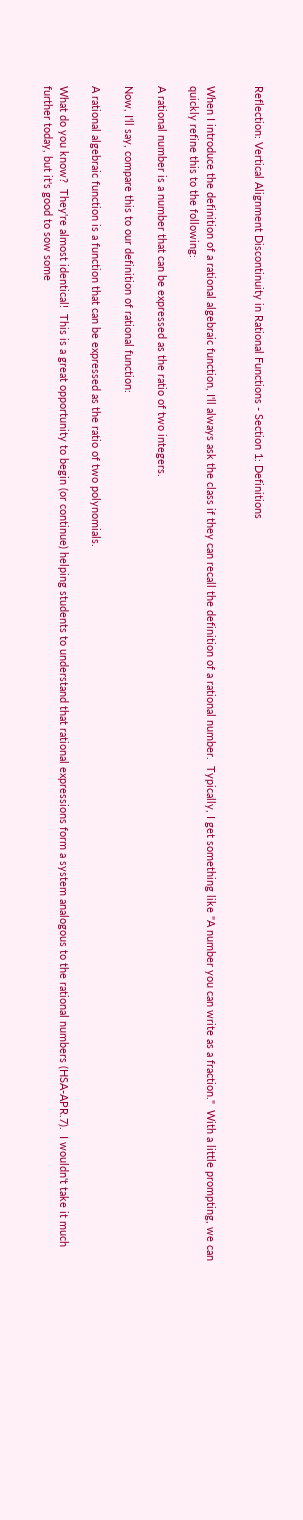Reflection: Vertical Alignment Discontinuity in Rational Functions - Section 1: Definitions


When I introduce the definition of a rational algebraic function, I'll always ask the class if they can recall the definition of a rational number.  Typically, I get something like "A number you can write as a fraction."  With a little prompting, we can quickly refine this to the following:

A rational number is a number that can be expressed as the ratio of two integers.

Now, I'll say, compare this to our definition of rational function:

A rational algebraic function is a function that can be expressed as the ratio of two polynomials.

What do you know?  They're almost identical!  This is a great opportunity to begin (or continue) helping students to understand that rational expressions form a system analogous to the rational numbers (HSA-APR.7).  I wouldn't take it much further today, but it's good to sow some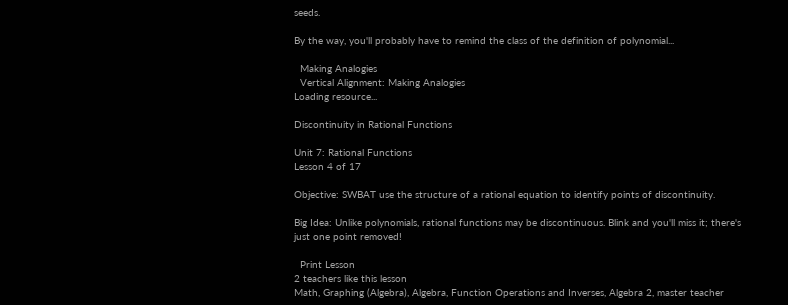seeds.

By the way, you'll probably have to remind the class of the definition of polynomial...

  Making Analogies
  Vertical Alignment: Making Analogies
Loading resource...

Discontinuity in Rational Functions

Unit 7: Rational Functions
Lesson 4 of 17

Objective: SWBAT use the structure of a rational equation to identify points of discontinuity.

Big Idea: Unlike polynomials, rational functions may be discontinuous. Blink and you'll miss it; there's just one point removed!

  Print Lesson
2 teachers like this lesson
Math, Graphing (Algebra), Algebra, Function Operations and Inverses, Algebra 2, master teacher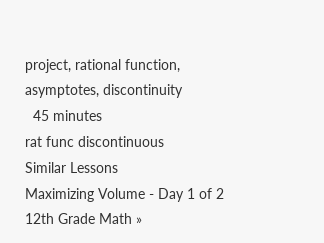project, rational function, asymptotes, discontinuity
  45 minutes
rat func discontinuous
Similar Lessons
Maximizing Volume - Day 1 of 2
12th Grade Math »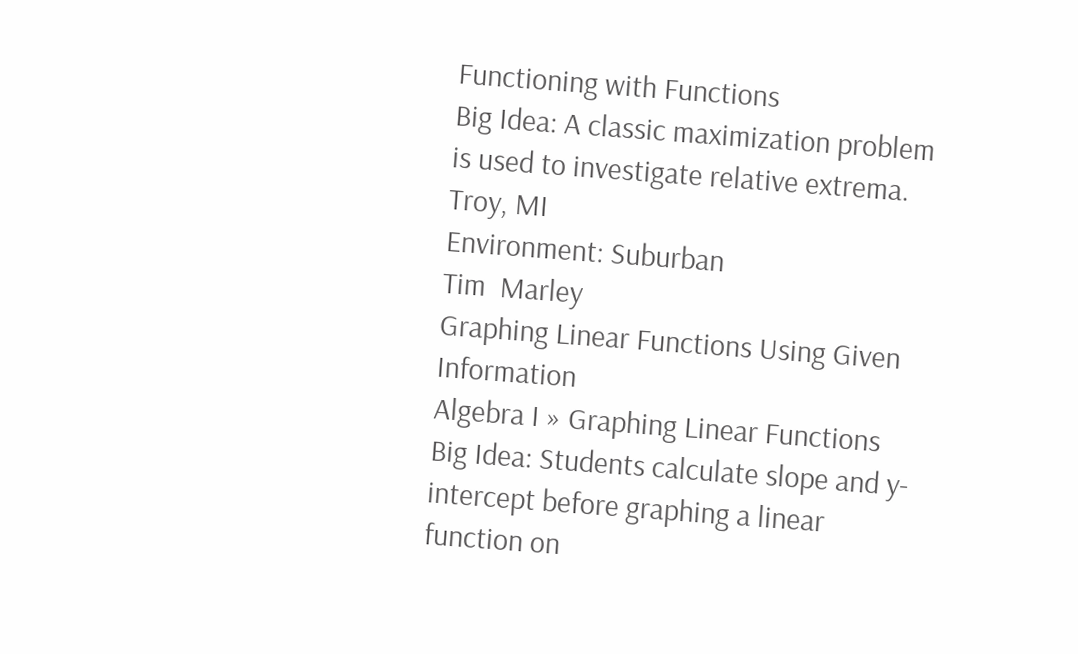Functioning with Functions
Big Idea: A classic maximization problem is used to investigate relative extrema.
Troy, MI
Environment: Suburban
Tim  Marley
Graphing Linear Functions Using Given Information
Algebra I » Graphing Linear Functions
Big Idea: Students calculate slope and y-intercept before graphing a linear function on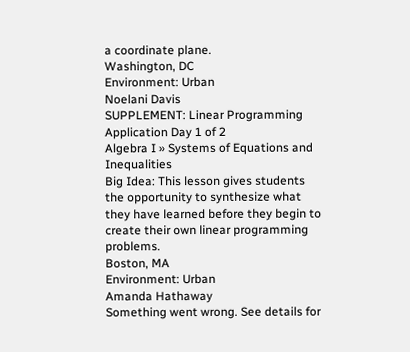a coordinate plane.
Washington, DC
Environment: Urban
Noelani Davis
SUPPLEMENT: Linear Programming Application Day 1 of 2
Algebra I » Systems of Equations and Inequalities
Big Idea: This lesson gives students the opportunity to synthesize what they have learned before they begin to create their own linear programming problems.
Boston, MA
Environment: Urban
Amanda Hathaway
Something went wrong. See details for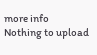more info
Nothing to upload